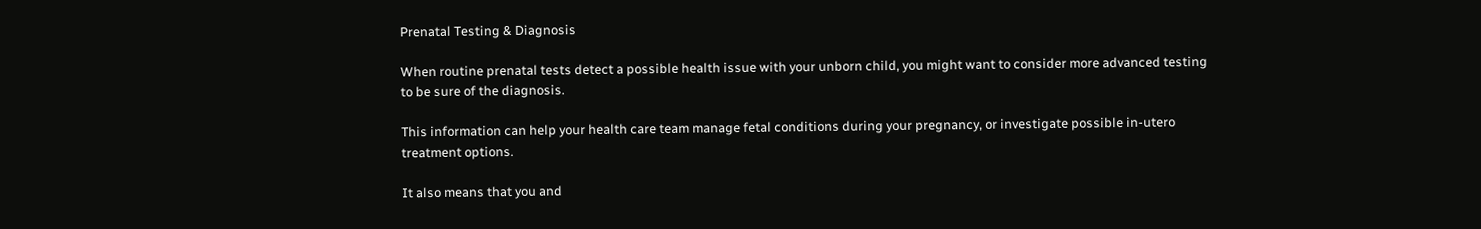Prenatal Testing & Diagnosis

When routine prenatal tests detect a possible health issue with your unborn child, you might want to consider more advanced testing to be sure of the diagnosis.

This information can help your health care team manage fetal conditions during your pregnancy, or investigate possible in-utero treatment options.

It also means that you and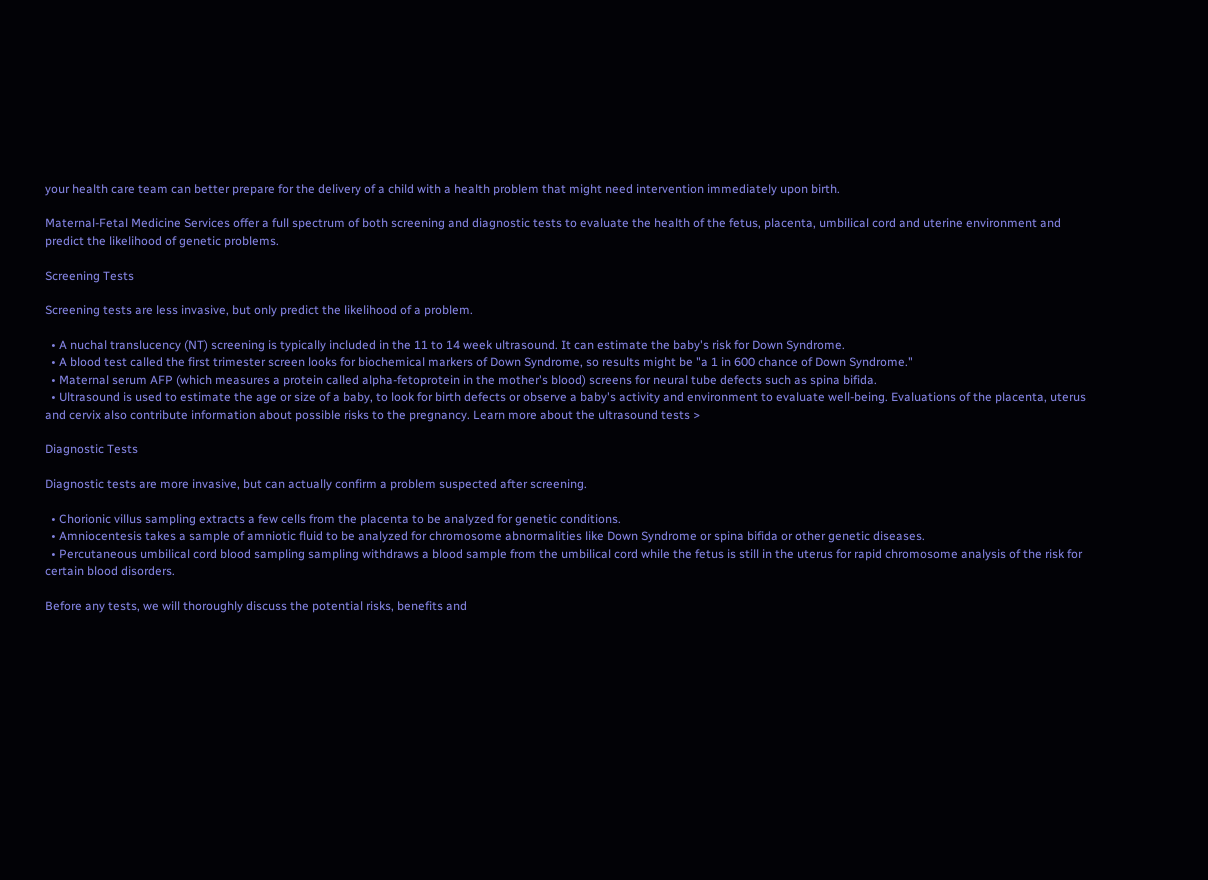your health care team can better prepare for the delivery of a child with a health problem that might need intervention immediately upon birth.

Maternal-Fetal Medicine Services offer a full spectrum of both screening and diagnostic tests to evaluate the health of the fetus, placenta, umbilical cord and uterine environment and predict the likelihood of genetic problems.

Screening Tests

Screening tests are less invasive, but only predict the likelihood of a problem.

  • A nuchal translucency (NT) screening is typically included in the 11 to 14 week ultrasound. It can estimate the baby's risk for Down Syndrome.
  • A blood test called the first trimester screen looks for biochemical markers of Down Syndrome, so results might be "a 1 in 600 chance of Down Syndrome."
  • Maternal serum AFP (which measures a protein called alpha-fetoprotein in the mother's blood) screens for neural tube defects such as spina bifida.
  • Ultrasound is used to estimate the age or size of a baby, to look for birth defects or observe a baby's activity and environment to evaluate well-being. Evaluations of the placenta, uterus and cervix also contribute information about possible risks to the pregnancy. Learn more about the ultrasound tests >

Diagnostic Tests

Diagnostic tests are more invasive, but can actually confirm a problem suspected after screening.

  • Chorionic villus sampling extracts a few cells from the placenta to be analyzed for genetic conditions.
  • Amniocentesis takes a sample of amniotic fluid to be analyzed for chromosome abnormalities like Down Syndrome or spina bifida or other genetic diseases.
  • Percutaneous umbilical cord blood sampling sampling withdraws a blood sample from the umbilical cord while the fetus is still in the uterus for rapid chromosome analysis of the risk for certain blood disorders.

Before any tests, we will thoroughly discuss the potential risks, benefits and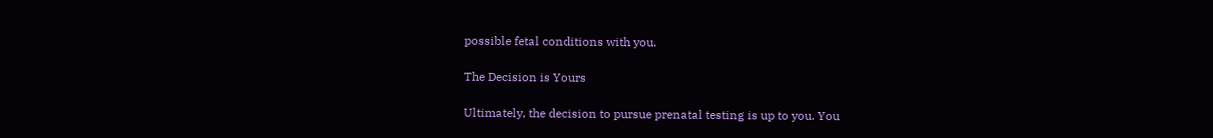possible fetal conditions with you.

The Decision is Yours

Ultimately, the decision to pursue prenatal testing is up to you. You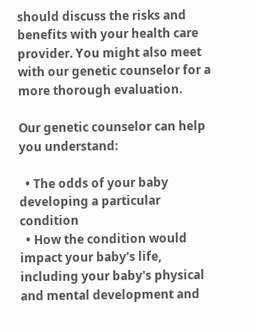should discuss the risks and benefits with your health care provider. You might also meet with our genetic counselor for a more thorough evaluation.

Our genetic counselor can help you understand:

  • The odds of your baby developing a particular condition
  • How the condition would impact your baby's life, including your baby's physical and mental development and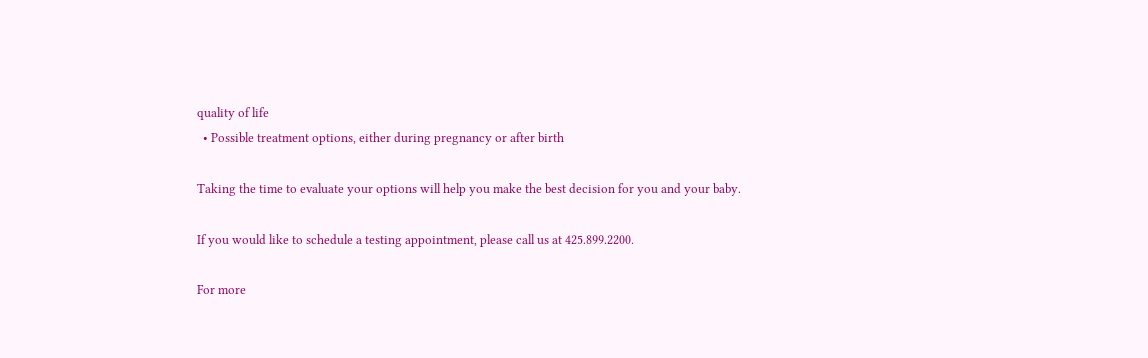quality of life
  • Possible treatment options, either during pregnancy or after birth

Taking the time to evaluate your options will help you make the best decision for you and your baby.

If you would like to schedule a testing appointment, please call us at 425.899.2200.

For more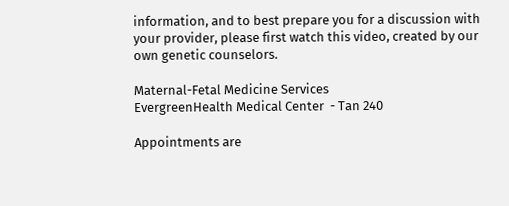information, and to best prepare you for a discussion with your provider, please first watch this video, created by our own genetic counselors.

Maternal-Fetal Medicine Services
EvergreenHealth Medical Center  - Tan 240

Appointments are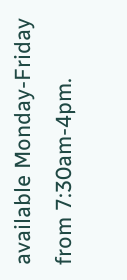available Monday-Friday from 7:30am-4pm.